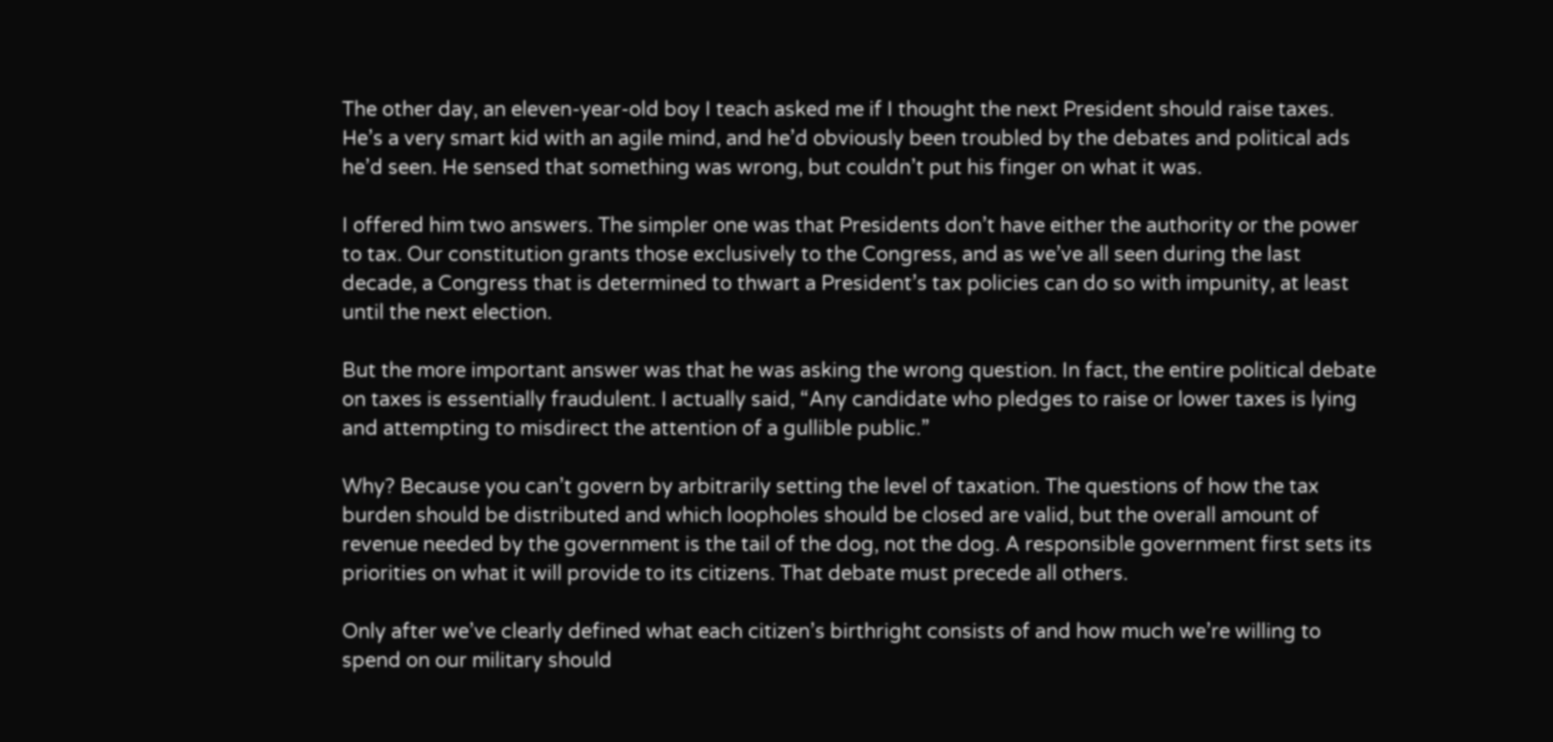The other day, an eleven-year-old boy I teach asked me if I thought the next President should raise taxes. He’s a very smart kid with an agile mind, and he’d obviously been troubled by the debates and political ads he’d seen. He sensed that something was wrong, but couldn’t put his finger on what it was.

I offered him two answers. The simpler one was that Presidents don’t have either the authority or the power to tax. Our constitution grants those exclusively to the Congress, and as we’ve all seen during the last decade, a Congress that is determined to thwart a President’s tax policies can do so with impunity, at least until the next election.

But the more important answer was that he was asking the wrong question. In fact, the entire political debate on taxes is essentially fraudulent. I actually said, “Any candidate who pledges to raise or lower taxes is lying and attempting to misdirect the attention of a gullible public.”

Why? Because you can’t govern by arbitrarily setting the level of taxation. The questions of how the tax burden should be distributed and which loopholes should be closed are valid, but the overall amount of revenue needed by the government is the tail of the dog, not the dog. A responsible government first sets its priorities on what it will provide to its citizens. That debate must precede all others.

Only after we’ve clearly defined what each citizen’s birthright consists of and how much we’re willing to spend on our military should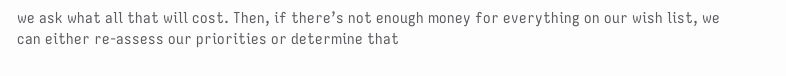we ask what all that will cost. Then, if there’s not enough money for everything on our wish list, we can either re-assess our priorities or determine that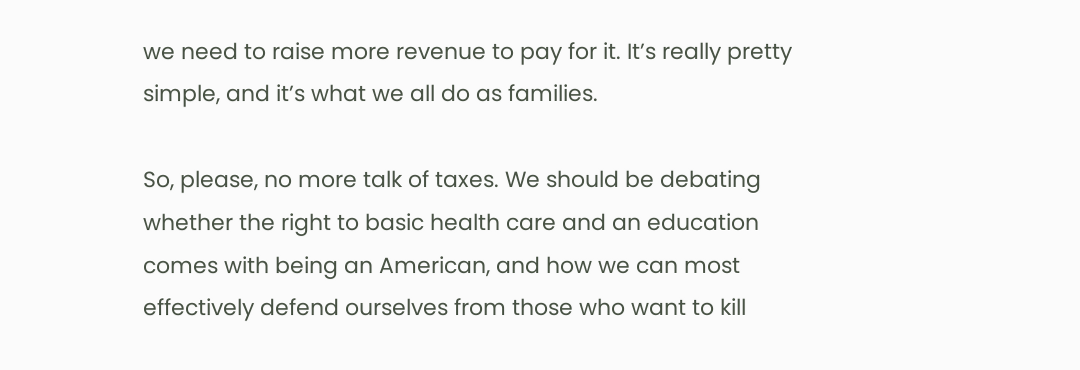we need to raise more revenue to pay for it. It’s really pretty simple, and it’s what we all do as families.

So, please, no more talk of taxes. We should be debating whether the right to basic health care and an education comes with being an American, and how we can most effectively defend ourselves from those who want to kill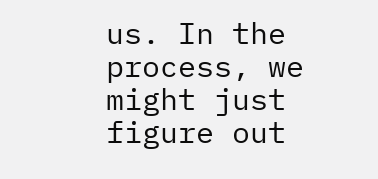us. In the process, we might just figure out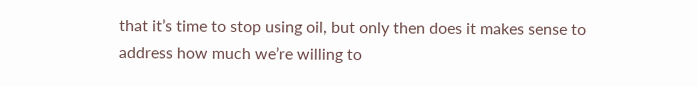that it’s time to stop using oil, but only then does it makes sense to address how much we’re willing to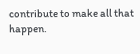contribute to make all that happen.